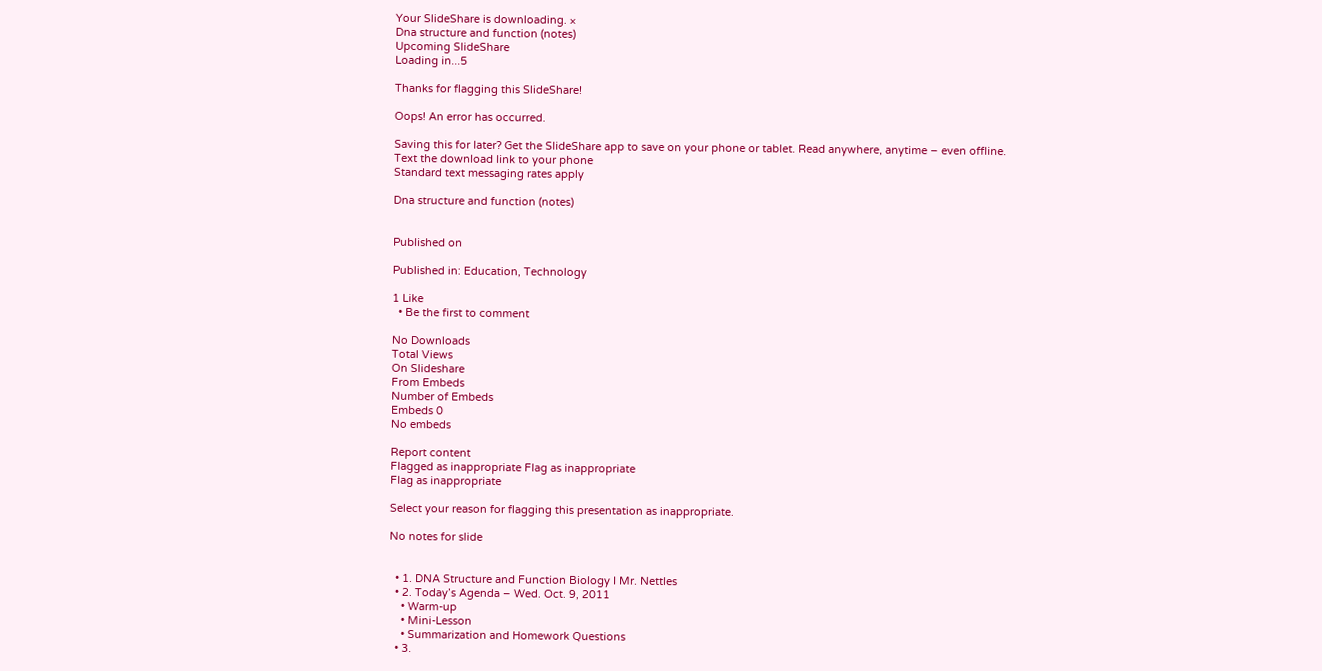Your SlideShare is downloading. ×
Dna structure and function (notes)
Upcoming SlideShare
Loading in...5

Thanks for flagging this SlideShare!

Oops! An error has occurred.

Saving this for later? Get the SlideShare app to save on your phone or tablet. Read anywhere, anytime – even offline.
Text the download link to your phone
Standard text messaging rates apply

Dna structure and function (notes)


Published on

Published in: Education, Technology

1 Like
  • Be the first to comment

No Downloads
Total Views
On Slideshare
From Embeds
Number of Embeds
Embeds 0
No embeds

Report content
Flagged as inappropriate Flag as inappropriate
Flag as inappropriate

Select your reason for flagging this presentation as inappropriate.

No notes for slide


  • 1. DNA Structure and Function Biology I Mr. Nettles
  • 2. Today’s Agenda – Wed. Oct. 9, 2011
    • Warm-up
    • Mini-Lesson
    • Summarization and Homework Questions
  • 3.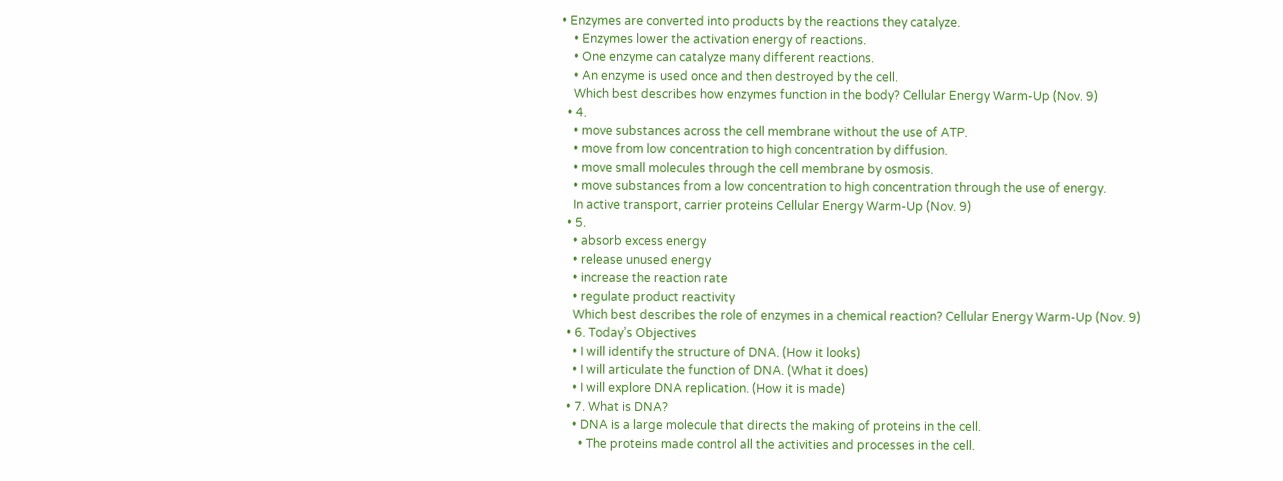• Enzymes are converted into products by the reactions they catalyze.
    • Enzymes lower the activation energy of reactions.
    • One enzyme can catalyze many different reactions.
    • An enzyme is used once and then destroyed by the cell.
    Which best describes how enzymes function in the body? Cellular Energy Warm-Up (Nov. 9)
  • 4.
    • move substances across the cell membrane without the use of ATP.
    • move from low concentration to high concentration by diffusion.
    • move small molecules through the cell membrane by osmosis.
    • move substances from a low concentration to high concentration through the use of energy.
    In active transport, carrier proteins Cellular Energy Warm-Up (Nov. 9)
  • 5.
    • absorb excess energy
    • release unused energy
    • increase the reaction rate
    • regulate product reactivity
    Which best describes the role of enzymes in a chemical reaction? Cellular Energy Warm-Up (Nov. 9)
  • 6. Today’s Objectives
    • I will identify the structure of DNA. (How it looks)
    • I will articulate the function of DNA. (What it does)
    • I will explore DNA replication. (How it is made)
  • 7. What is DNA?
    • DNA is a large molecule that directs the making of proteins in the cell.
      • The proteins made control all the activities and processes in the cell.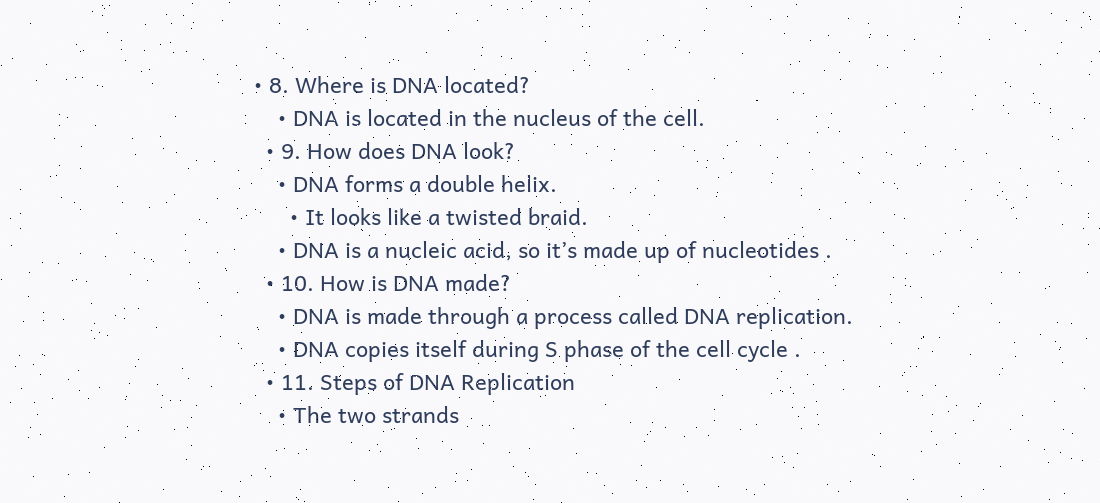• 8. Where is DNA located?
    • DNA is located in the nucleus of the cell.
  • 9. How does DNA look?
    • DNA forms a double helix.
      • It looks like a twisted braid.
    • DNA is a nucleic acid, so it’s made up of nucleotides .
  • 10. How is DNA made?
    • DNA is made through a process called DNA replication.
    • DNA copies itself during S phase of the cell cycle .
  • 11. Steps of DNA Replication
    • The two strands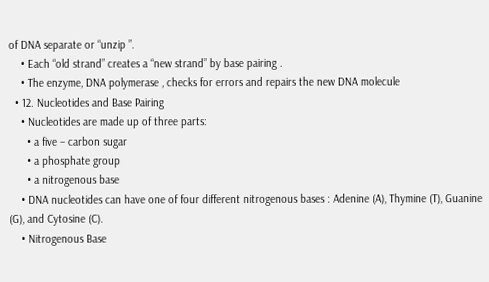of DNA separate or “unzip ”.
    • Each “old strand” creates a “new strand” by base pairing .
    • The enzyme, DNA polymerase , checks for errors and repairs the new DNA molecule
  • 12. Nucleotides and Base Pairing
    • Nucleotides are made up of three parts:
      • a five – carbon sugar
      • a phosphate group
      • a nitrogenous base
    • DNA nucleotides can have one of four different nitrogenous bases : Adenine (A), Thymine (T), Guanine (G), and Cytosine (C).
    • Nitrogenous Base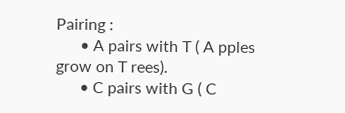Pairing :
      • A pairs with T ( A pples grow on T rees).
      • C pairs with G ( C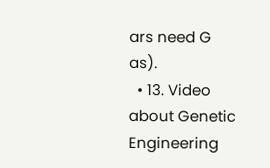ars need G as).
  • 13. Video about Genetic Engineering